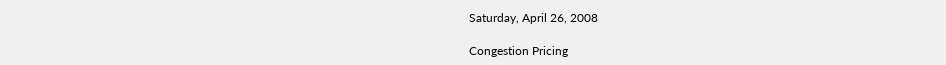Saturday, April 26, 2008

Congestion Pricing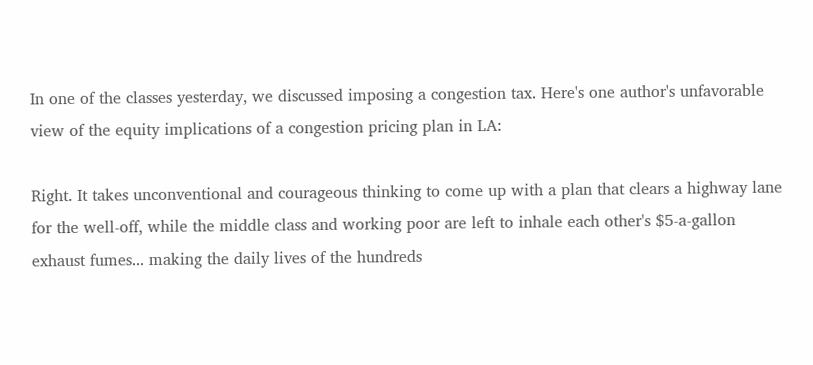In one of the classes yesterday, we discussed imposing a congestion tax. Here's one author's unfavorable view of the equity implications of a congestion pricing plan in LA:

Right. It takes unconventional and courageous thinking to come up with a plan that clears a highway lane for the well-off, while the middle class and working poor are left to inhale each other's $5-a-gallon exhaust fumes... making the daily lives of the hundreds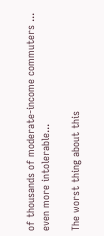of thousands of moderate-income commuters ... even more intolerable...

The worst thing about this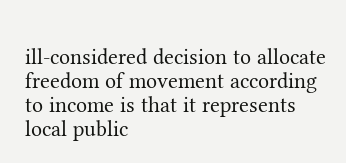ill-considered decision to allocate freedom of movement according to income is that it represents local public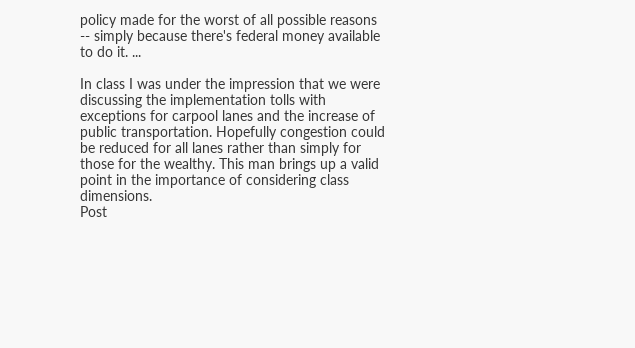policy made for the worst of all possible reasons -- simply because there's federal money available to do it. ...

In class I was under the impression that we were discussing the implementation tolls with exceptions for carpool lanes and the increase of public transportation. Hopefully congestion could be reduced for all lanes rather than simply for those for the wealthy. This man brings up a valid point in the importance of considering class dimensions.
Post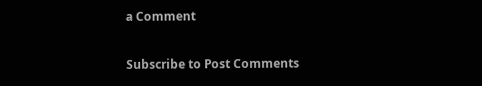a Comment

Subscribe to Post Comments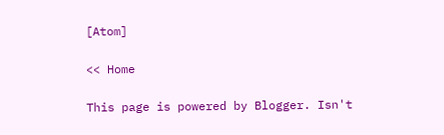[Atom]

<< Home

This page is powered by Blogger. Isn't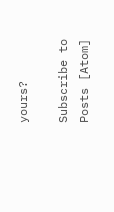yours?

Subscribe to Posts [Atom]